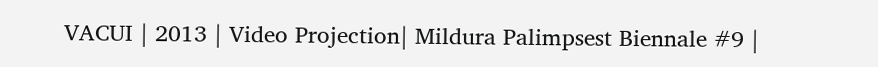VACUI | 2013 | Video Projection| Mildura Palimpsest Biennale #9 |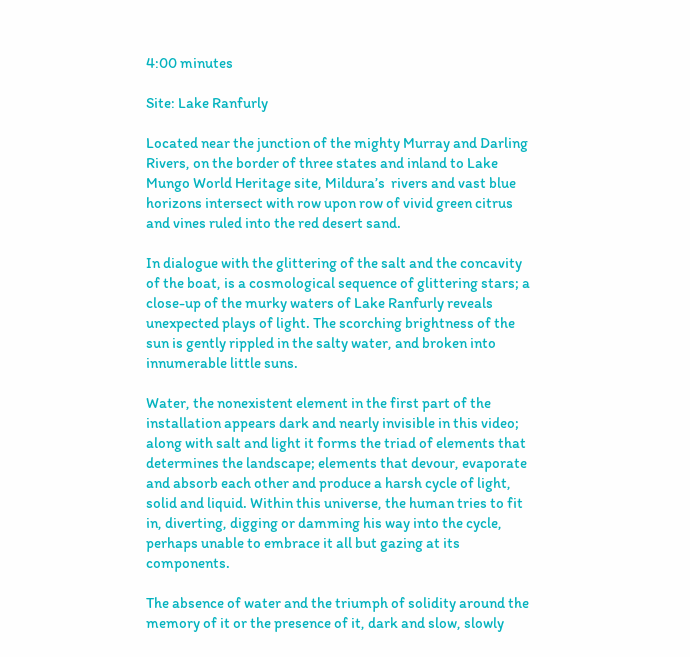4:00 minutes

Site: Lake Ranfurly

Located near the junction of the mighty Murray and Darling Rivers, on the border of three states and inland to Lake Mungo World Heritage site, Mildura’s  rivers and vast blue horizons intersect with row upon row of vivid green citrus and vines ruled into the red desert sand.

In dialogue with the glittering of the salt and the concavity of the boat, is a cosmological sequence of glittering stars; a close-up of the murky waters of Lake Ranfurly reveals unexpected plays of light. The scorching brightness of the sun is gently rippled in the salty water, and broken into innumerable little suns.

Water, the nonexistent element in the first part of the installation appears dark and nearly invisible in this video; along with salt and light it forms the triad of elements that determines the landscape; elements that devour, evaporate and absorb each other and produce a harsh cycle of light, solid and liquid. Within this universe, the human tries to fit in, diverting, digging or damming his way into the cycle, perhaps unable to embrace it all but gazing at its components.

The absence of water and the triumph of solidity around the memory of it or the presence of it, dark and slow, slowly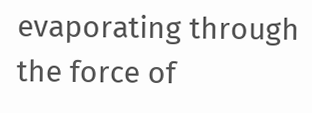evaporating through the force of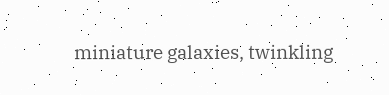miniature galaxies, twinkling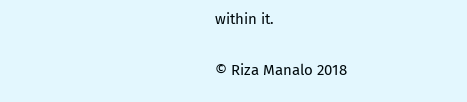within it.

© Riza Manalo 2018